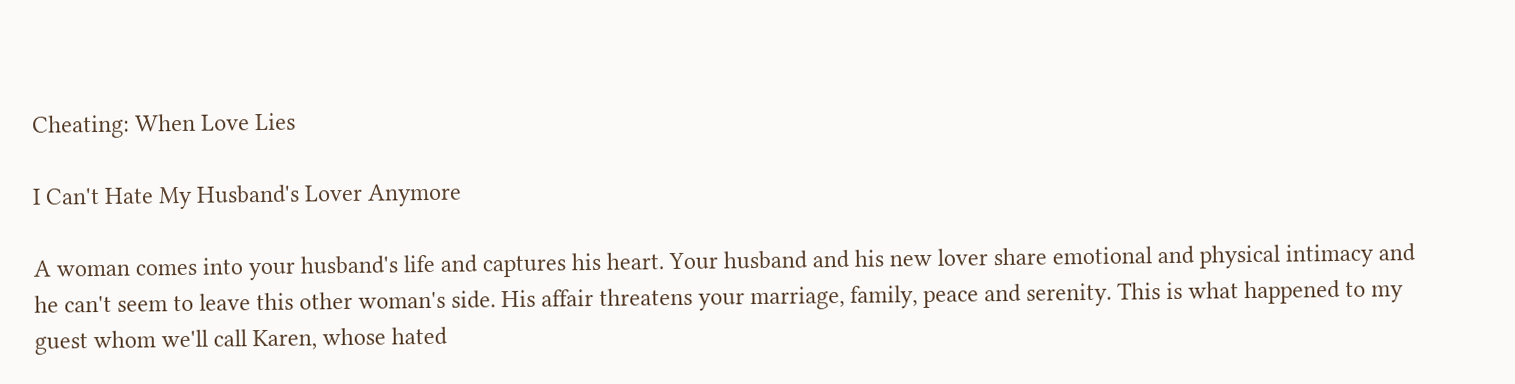Cheating: When Love Lies

I Can't Hate My Husband's Lover Anymore

A woman comes into your husband's life and captures his heart. Your husband and his new lover share emotional and physical intimacy and he can't seem to leave this other woman's side. His affair threatens your marriage, family, peace and serenity. This is what happened to my guest whom we'll call Karen, whose hated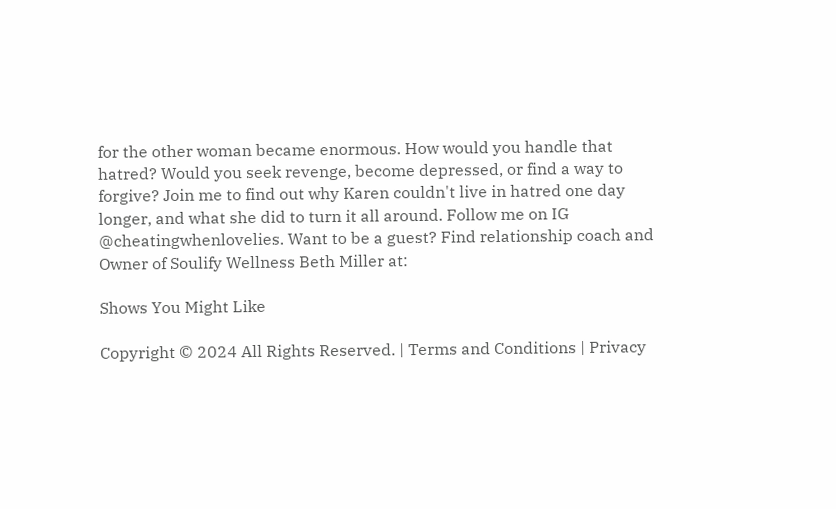for the other woman became enormous. How would you handle that hatred? Would you seek revenge, become depressed, or find a way to forgive? Join me to find out why Karen couldn't live in hatred one day longer, and what she did to turn it all around. Follow me on IG @cheatingwhenlovelies. Want to be a guest? Find relationship coach and Owner of Soulify Wellness Beth Miller at:

Shows You Might Like

Copyright © 2024 All Rights Reserved. | Terms and Conditions | Privacy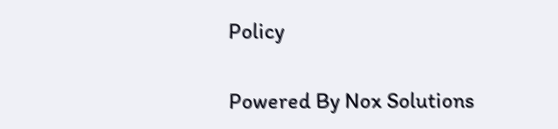Policy

Powered By Nox Solutions